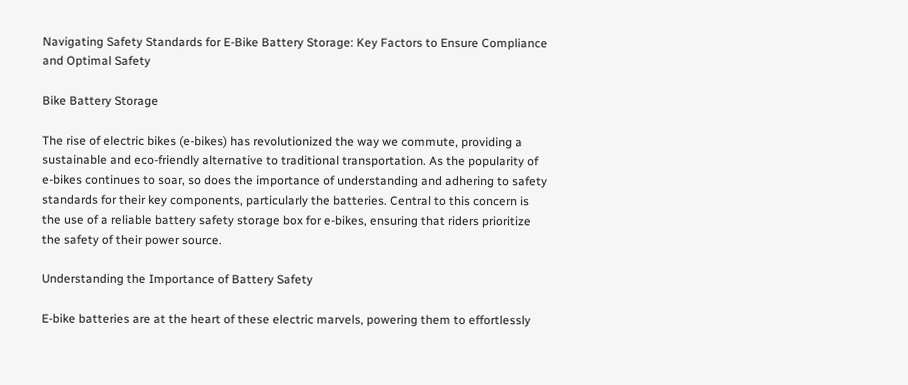Navigating Safety Standards for E-Bike Battery Storage: Key Factors to Ensure Compliance and Optimal Safety

Bike Battery Storage

The rise of electric bikes (e-bikes) has revolutionized the way we commute, providing a sustainable and eco-friendly alternative to traditional transportation. As the popularity of e-bikes continues to soar, so does the importance of understanding and adhering to safety standards for their key components, particularly the batteries. Central to this concern is the use of a reliable battery safety storage box for e-bikes, ensuring that riders prioritize the safety of their power source.

Understanding the Importance of Battery Safety

E-bike batteries are at the heart of these electric marvels, powering them to effortlessly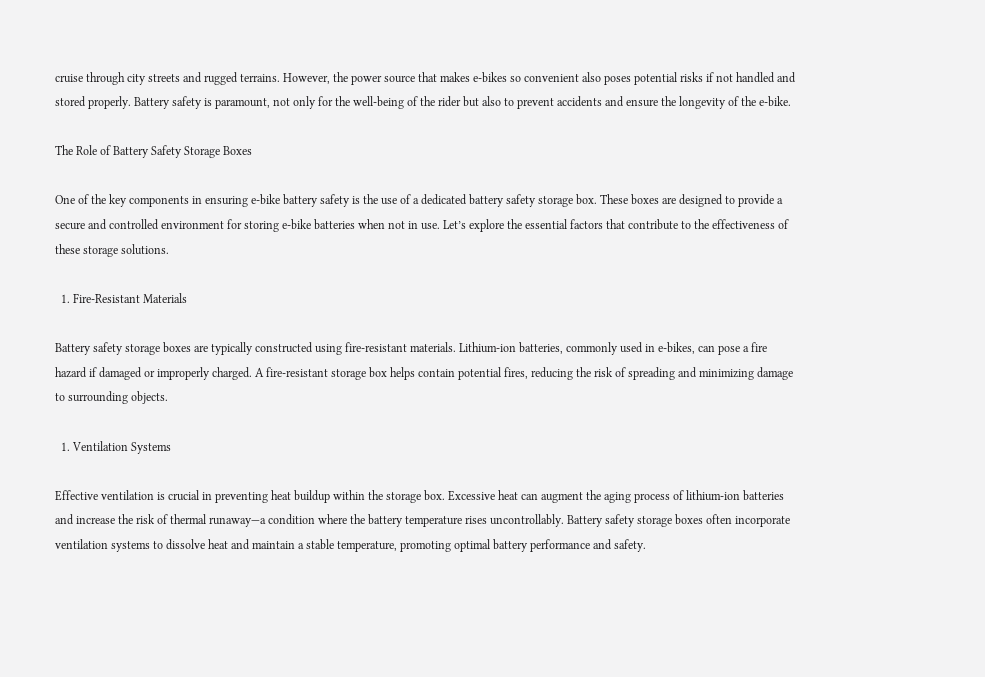cruise through city streets and rugged terrains. However, the power source that makes e-bikes so convenient also poses potential risks if not handled and stored properly. Battery safety is paramount, not only for the well-being of the rider but also to prevent accidents and ensure the longevity of the e-bike.

The Role of Battery Safety Storage Boxes

One of the key components in ensuring e-bike battery safety is the use of a dedicated battery safety storage box. These boxes are designed to provide a secure and controlled environment for storing e-bike batteries when not in use. Let’s explore the essential factors that contribute to the effectiveness of these storage solutions.

  1. Fire-Resistant Materials

Battery safety storage boxes are typically constructed using fire-resistant materials. Lithium-ion batteries, commonly used in e-bikes, can pose a fire hazard if damaged or improperly charged. A fire-resistant storage box helps contain potential fires, reducing the risk of spreading and minimizing damage to surrounding objects.

  1. Ventilation Systems

Effective ventilation is crucial in preventing heat buildup within the storage box. Excessive heat can augment the aging process of lithium-ion batteries and increase the risk of thermal runaway—a condition where the battery temperature rises uncontrollably. Battery safety storage boxes often incorporate ventilation systems to dissolve heat and maintain a stable temperature, promoting optimal battery performance and safety.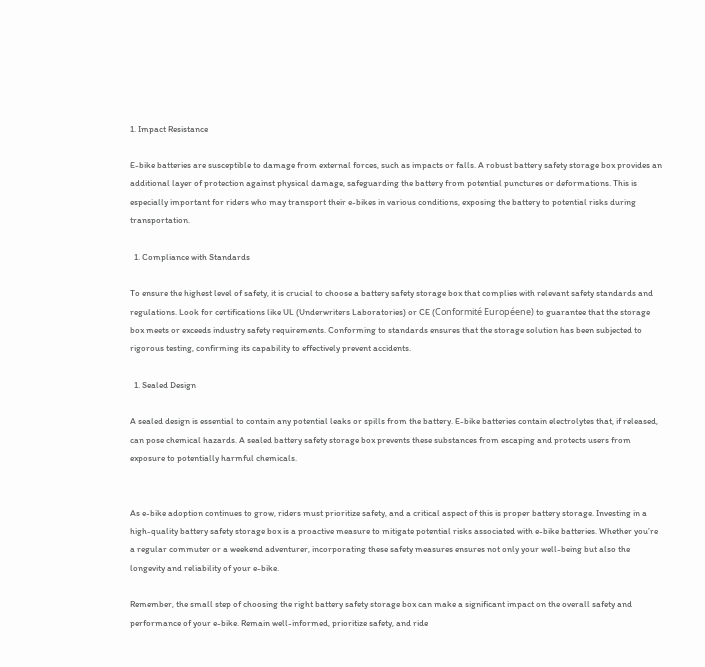1. Impact Resistance

E-bike batteries are susceptible to damage from external forces, such as impacts or falls. A robust battery safety storage box provides an additional layer of protection against physical damage, safeguarding the battery from potential punctures or deformations. This is especially important for riders who may transport their e-bikes in various conditions, exposing the battery to potential risks during transportation.

  1. Compliance with Standards

To ensure the highest level of safety, it is crucial to choose a battery safety storage box that complies with relevant safety standards and regulations. Look for certifications like UL (Underwriters Laboratories) or CE (Conformité Européene) to guarantee that the storage box meets or exceeds industry safety requirements. Conforming to standards ensures that the storage solution has been subjected to rigorous testing, confirming its capability to effectively prevent accidents.

  1. Sealed Design

A sealed design is essential to contain any potential leaks or spills from the battery. E-bike batteries contain electrolytes that, if released, can pose chemical hazards. A sealed battery safety storage box prevents these substances from escaping and protects users from exposure to potentially harmful chemicals.


As e-bike adoption continues to grow, riders must prioritize safety, and a critical aspect of this is proper battery storage. Investing in a high-quality battery safety storage box is a proactive measure to mitigate potential risks associated with e-bike batteries. Whether you’re a regular commuter or a weekend adventurer, incorporating these safety measures ensures not only your well-being but also the longevity and reliability of your e-bike.

Remember, the small step of choosing the right battery safety storage box can make a significant impact on the overall safety and performance of your e-bike. Remain well-informed, prioritize safety, and ride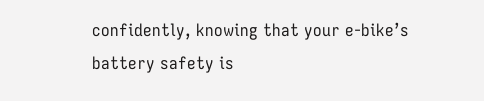confidently, knowing that your e-bike’s battery safety is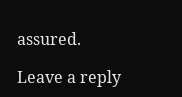assured.

Leave a reply